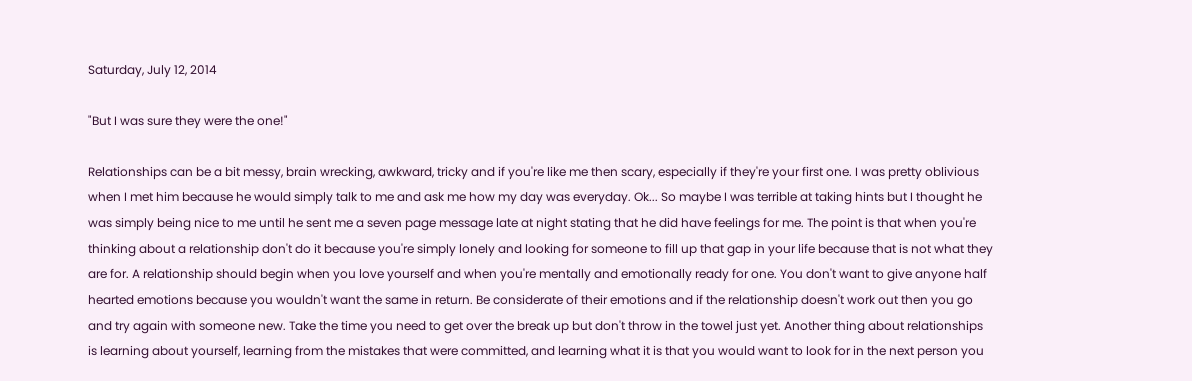Saturday, July 12, 2014

"But I was sure they were the one!"

Relationships can be a bit messy, brain wrecking, awkward, tricky and if you're like me then scary, especially if they're your first one. I was pretty oblivious when I met him because he would simply talk to me and ask me how my day was everyday. Ok... So maybe I was terrible at taking hints but I thought he was simply being nice to me until he sent me a seven page message late at night stating that he did have feelings for me. The point is that when you're thinking about a relationship don't do it because you're simply lonely and looking for someone to fill up that gap in your life because that is not what they are for. A relationship should begin when you love yourself and when you're mentally and emotionally ready for one. You don't want to give anyone half hearted emotions because you wouldn't want the same in return. Be considerate of their emotions and if the relationship doesn't work out then you go and try again with someone new. Take the time you need to get over the break up but don't throw in the towel just yet. Another thing about relationships is learning about yourself, learning from the mistakes that were committed, and learning what it is that you would want to look for in the next person you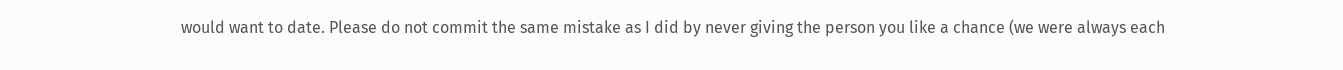would want to date. Please do not commit the same mistake as I did by never giving the person you like a chance (we were always each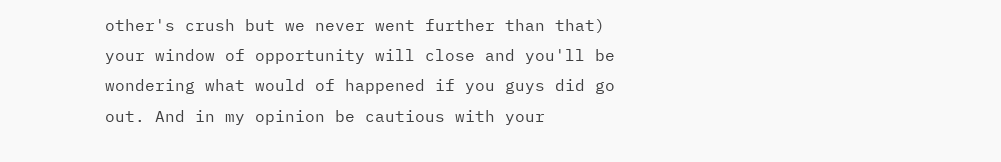other's crush but we never went further than that) your window of opportunity will close and you'll be wondering what would of happened if you guys did go out. And in my opinion be cautious with your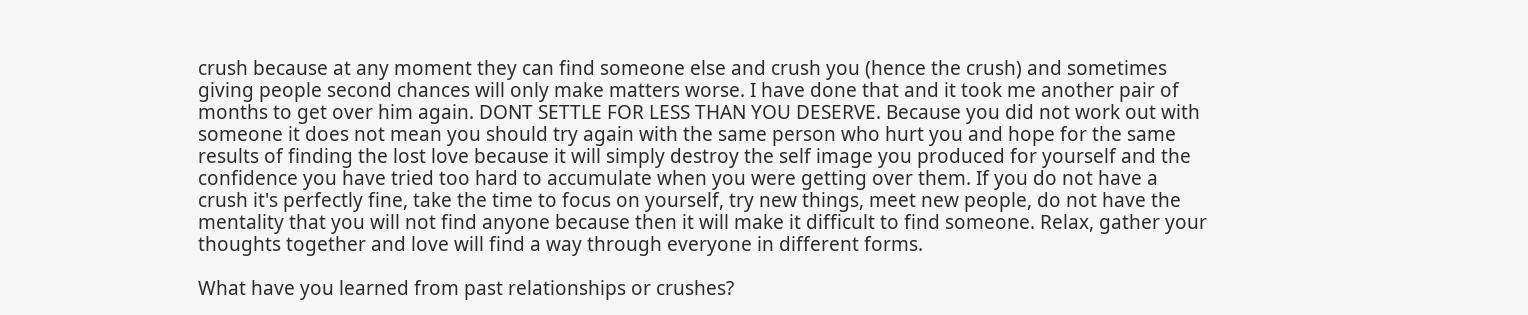crush because at any moment they can find someone else and crush you (hence the crush) and sometimes giving people second chances will only make matters worse. I have done that and it took me another pair of months to get over him again. DONT SETTLE FOR LESS THAN YOU DESERVE. Because you did not work out with someone it does not mean you should try again with the same person who hurt you and hope for the same results of finding the lost love because it will simply destroy the self image you produced for yourself and the confidence you have tried too hard to accumulate when you were getting over them. If you do not have a crush it's perfectly fine, take the time to focus on yourself, try new things, meet new people, do not have the mentality that you will not find anyone because then it will make it difficult to find someone. Relax, gather your thoughts together and love will find a way through everyone in different forms.

What have you learned from past relationships or crushes?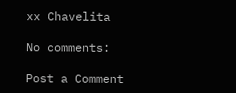xx Chavelita

No comments:

Post a Comment